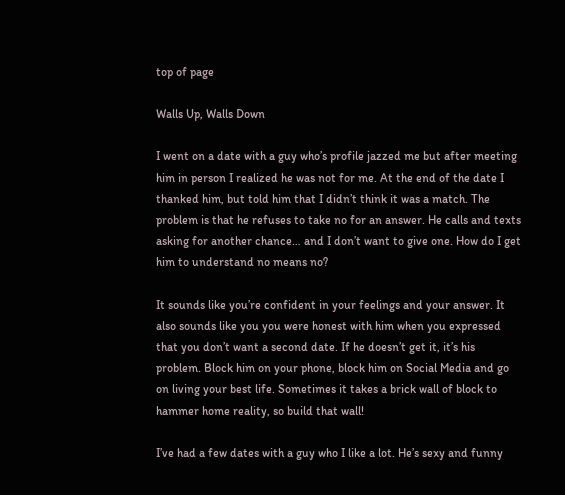top of page

Walls Up, Walls Down

I went on a date with a guy who’s profile jazzed me but after meeting him in person I realized he was not for me. At the end of the date I thanked him, but told him that I didn’t think it was a match. The problem is that he refuses to take no for an answer. He calls and texts asking for another chance… and I don’t want to give one. How do I get him to understand no means no?

It sounds like you’re confident in your feelings and your answer. It also sounds like you you were honest with him when you expressed that you don’t want a second date. If he doesn’t get it, it’s his problem. Block him on your phone, block him on Social Media and go on living your best life. Sometimes it takes a brick wall of block to hammer home reality, so build that wall!

I’ve had a few dates with a guy who I like a lot. He’s sexy and funny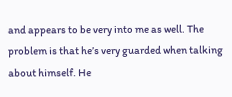and appears to be very into me as well. The problem is that he’s very guarded when talking about himself. He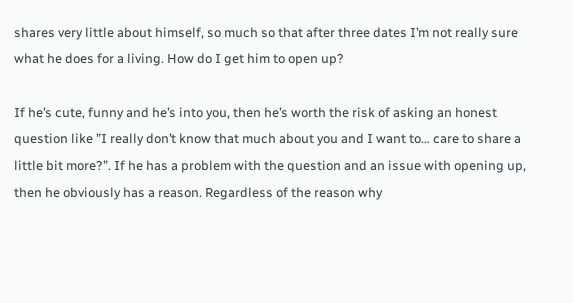shares very little about himself, so much so that after three dates I’m not really sure what he does for a living. How do I get him to open up?

If he’s cute, funny and he’s into you, then he’s worth the risk of asking an honest question like ”I really don’t know that much about you and I want to… care to share a little bit more?”. If he has a problem with the question and an issue with opening up, then he obviously has a reason. Regardless of the reason why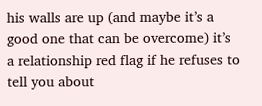his walls are up (and maybe it’s a good one that can be overcome) it’s a relationship red flag if he refuses to tell you about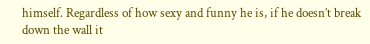himself. Regardless of how sexy and funny he is, if he doesn’t break down the wall it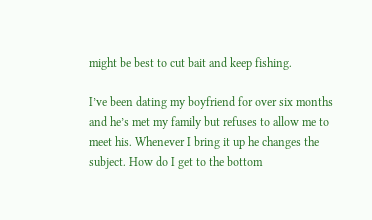might be best to cut bait and keep fishing.

I’ve been dating my boyfriend for over six months and he’s met my family but refuses to allow me to meet his. Whenever I bring it up he changes the subject. How do I get to the bottom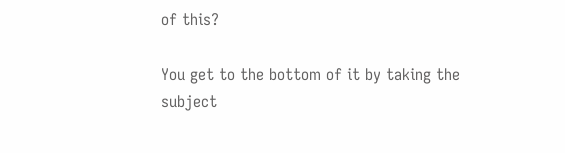of this?

You get to the bottom of it by taking the subject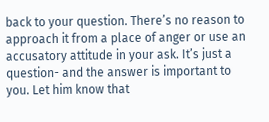back to your question. There’s no reason to approach it from a place of anger or use an accusatory attitude in your ask. It’s just a question- and the answer is important to you. Let him know that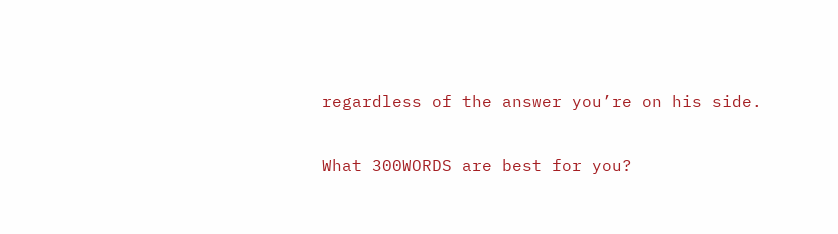regardless of the answer you’re on his side.

What 300WORDS are best for you?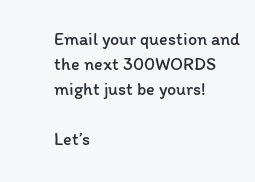Email your question and the next 300WORDS might just be yours!

Let’s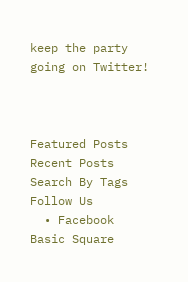keep the party going on Twitter!



Featured Posts
Recent Posts
Search By Tags
Follow Us
  • Facebook Basic Square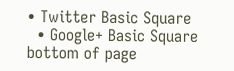• Twitter Basic Square
  • Google+ Basic Square
bottom of page